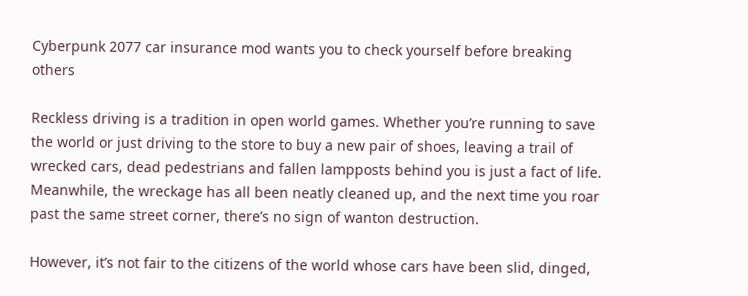Cyberpunk 2077 car insurance mod wants you to check yourself before breaking others

Reckless driving is a tradition in open world games. Whether you’re running to save the world or just driving to the store to buy a new pair of shoes, leaving a trail of wrecked cars, dead pedestrians and fallen lampposts behind you is just a fact of life. Meanwhile, the wreckage has all been neatly cleaned up, and the next time you roar past the same street corner, there’s no sign of wanton destruction.

However, it’s not fair to the citizens of the world whose cars have been slid, dinged,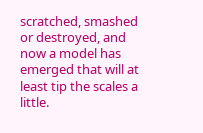scratched, smashed or destroyed, and now a model has emerged that will at least tip the scales a little.